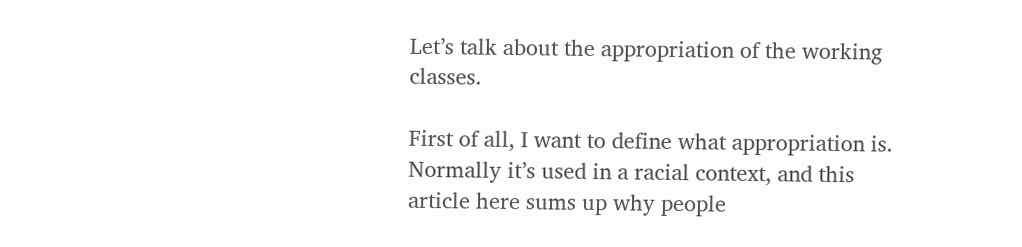Let’s talk about the appropriation of the working classes.

First of all, I want to define what appropriation is. Normally it’s used in a racial context, and this article here sums up why people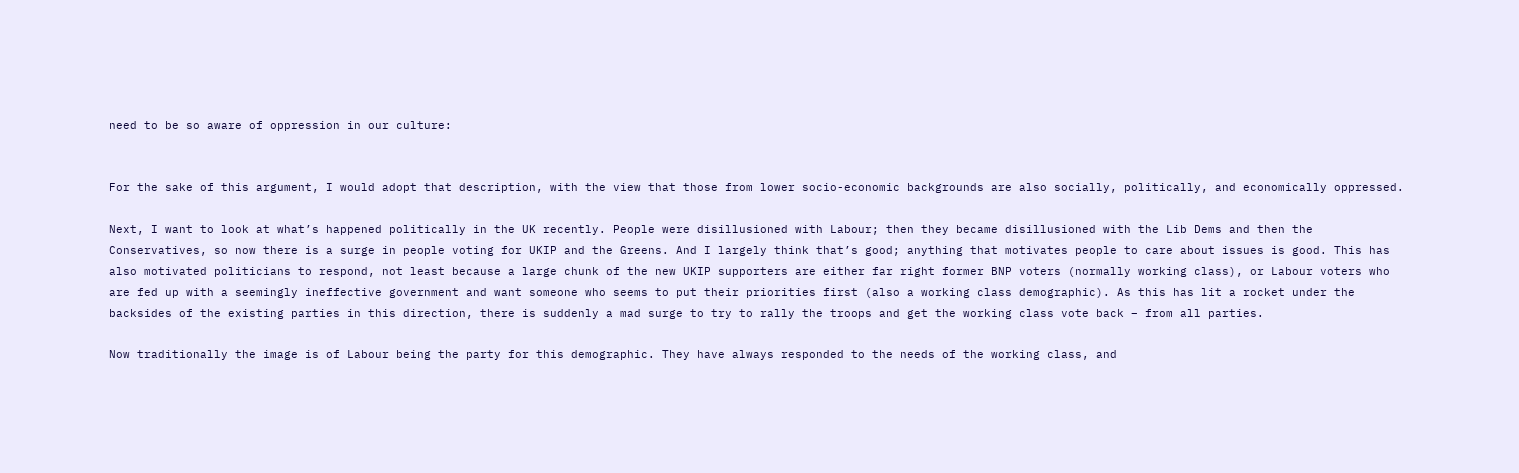need to be so aware of oppression in our culture:


For the sake of this argument, I would adopt that description, with the view that those from lower socio-economic backgrounds are also socially, politically, and economically oppressed.

Next, I want to look at what’s happened politically in the UK recently. People were disillusioned with Labour; then they became disillusioned with the Lib Dems and then the Conservatives, so now there is a surge in people voting for UKIP and the Greens. And I largely think that’s good; anything that motivates people to care about issues is good. This has also motivated politicians to respond, not least because a large chunk of the new UKIP supporters are either far right former BNP voters (normally working class), or Labour voters who are fed up with a seemingly ineffective government and want someone who seems to put their priorities first (also a working class demographic). As this has lit a rocket under the backsides of the existing parties in this direction, there is suddenly a mad surge to try to rally the troops and get the working class vote back – from all parties.

Now traditionally the image is of Labour being the party for this demographic. They have always responded to the needs of the working class, and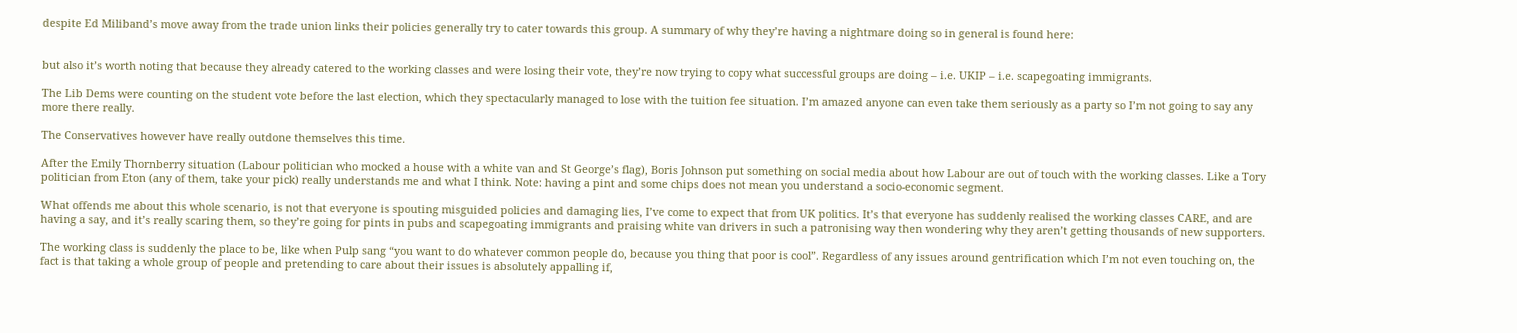despite Ed Miliband’s move away from the trade union links their policies generally try to cater towards this group. A summary of why they’re having a nightmare doing so in general is found here:


but also it’s worth noting that because they already catered to the working classes and were losing their vote, they’re now trying to copy what successful groups are doing – i.e. UKIP – i.e. scapegoating immigrants.

The Lib Dems were counting on the student vote before the last election, which they spectacularly managed to lose with the tuition fee situation. I’m amazed anyone can even take them seriously as a party so I’m not going to say any more there really.

The Conservatives however have really outdone themselves this time.

After the Emily Thornberry situation (Labour politician who mocked a house with a white van and St George’s flag), Boris Johnson put something on social media about how Labour are out of touch with the working classes. Like a Tory politician from Eton (any of them, take your pick) really understands me and what I think. Note: having a pint and some chips does not mean you understand a socio-economic segment.

What offends me about this whole scenario, is not that everyone is spouting misguided policies and damaging lies, I’ve come to expect that from UK politics. It’s that everyone has suddenly realised the working classes CARE, and are having a say, and it’s really scaring them, so they’re going for pints in pubs and scapegoating immigrants and praising white van drivers in such a patronising way then wondering why they aren’t getting thousands of new supporters.

The working class is suddenly the place to be, like when Pulp sang “you want to do whatever common people do, because you thing that poor is cool”. Regardless of any issues around gentrification which I’m not even touching on, the fact is that taking a whole group of people and pretending to care about their issues is absolutely appalling if,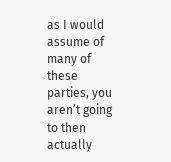as I would assume of many of these parties, you aren’t going to then actually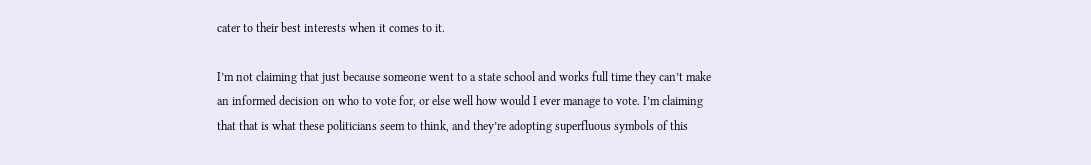cater to their best interests when it comes to it.

I’m not claiming that just because someone went to a state school and works full time they can’t make an informed decision on who to vote for, or else well how would I ever manage to vote. I’m claiming that that is what these politicians seem to think, and they’re adopting superfluous symbols of this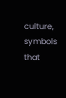culture, symbols that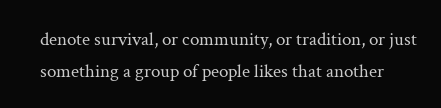denote survival, or community, or tradition, or just something a group of people likes that another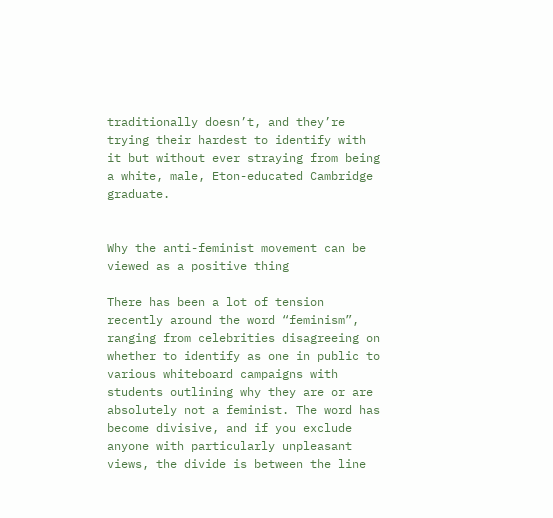traditionally doesn’t, and they’re trying their hardest to identify with it but without ever straying from being a white, male, Eton-educated Cambridge graduate.


Why the anti-feminist movement can be viewed as a positive thing

There has been a lot of tension recently around the word “feminism”, ranging from celebrities disagreeing on whether to identify as one in public to various whiteboard campaigns with students outlining why they are or are absolutely not a feminist. The word has become divisive, and if you exclude anyone with particularly unpleasant views, the divide is between the line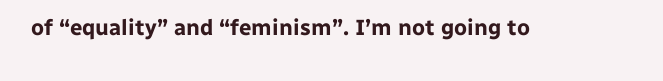of “equality” and “feminism”. I’m not going to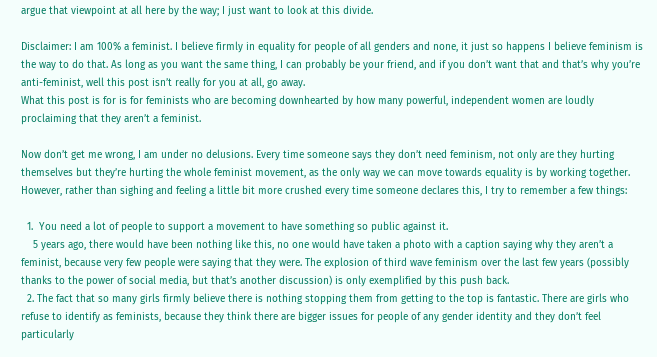argue that viewpoint at all here by the way; I just want to look at this divide.

Disclaimer: I am 100% a feminist. I believe firmly in equality for people of all genders and none, it just so happens I believe feminism is the way to do that. As long as you want the same thing, I can probably be your friend, and if you don’t want that and that’s why you’re anti-feminist, well this post isn’t really for you at all, go away.
What this post is for is for feminists who are becoming downhearted by how many powerful, independent women are loudly proclaiming that they aren’t a feminist.

Now don’t get me wrong, I am under no delusions. Every time someone says they don’t need feminism, not only are they hurting themselves but they’re hurting the whole feminist movement, as the only way we can move towards equality is by working together.
However, rather than sighing and feeling a little bit more crushed every time someone declares this, I try to remember a few things:

  1.  You need a lot of people to support a movement to have something so public against it.
    5 years ago, there would have been nothing like this, no one would have taken a photo with a caption saying why they aren’t a feminist, because very few people were saying that they were. The explosion of third wave feminism over the last few years (possibly thanks to the power of social media, but that’s another discussion) is only exemplified by this push back.
  2. The fact that so many girls firmly believe there is nothing stopping them from getting to the top is fantastic. There are girls who refuse to identify as feminists, because they think there are bigger issues for people of any gender identity and they don’t feel particularly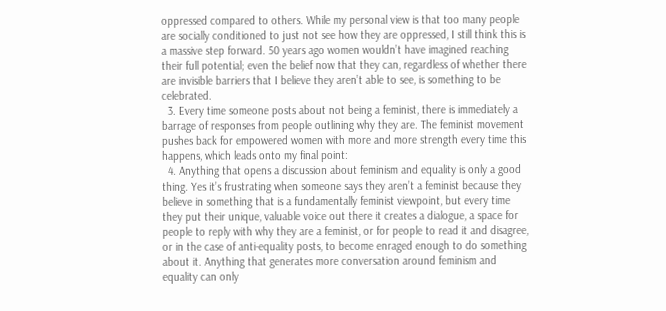oppressed compared to others. While my personal view is that too many people are socially conditioned to just not see how they are oppressed, I still think this is a massive step forward. 50 years ago women wouldn’t have imagined reaching their full potential; even the belief now that they can, regardless of whether there are invisible barriers that I believe they aren’t able to see, is something to be celebrated.
  3. Every time someone posts about not being a feminist, there is immediately a barrage of responses from people outlining why they are. The feminist movement pushes back for empowered women with more and more strength every time this happens, which leads onto my final point:
  4. Anything that opens a discussion about feminism and equality is only a good thing. Yes it’s frustrating when someone says they aren’t a feminist because they believe in something that is a fundamentally feminist viewpoint, but every time they put their unique, valuable voice out there it creates a dialogue, a space for people to reply with why they are a feminist, or for people to read it and disagree, or in the case of anti-equality posts, to become enraged enough to do something about it. Anything that generates more conversation around feminism and equality can only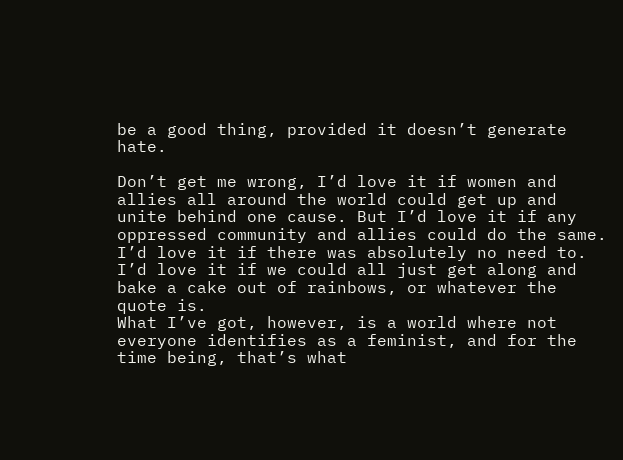be a good thing, provided it doesn’t generate hate.

Don’t get me wrong, I’d love it if women and allies all around the world could get up and unite behind one cause. But I’d love it if any oppressed community and allies could do the same. I’d love it if there was absolutely no need to. I’d love it if we could all just get along and bake a cake out of rainbows, or whatever the quote is.
What I’ve got, however, is a world where not everyone identifies as a feminist, and for the time being, that’s what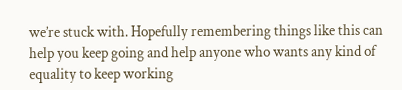we’re stuck with. Hopefully remembering things like this can help you keep going and help anyone who wants any kind of equality to keep working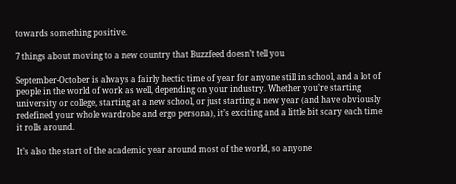towards something positive.

7 things about moving to a new country that Buzzfeed doesn’t tell you

September-October is always a fairly hectic time of year for anyone still in school, and a lot of people in the world of work as well, depending on your industry. Whether you’re starting university or college, starting at a new school, or just starting a new year (and have obviously redefined your whole wardrobe and ergo persona), it’s exciting and a little bit scary each time it rolls around.

It’s also the start of the academic year around most of the world, so anyone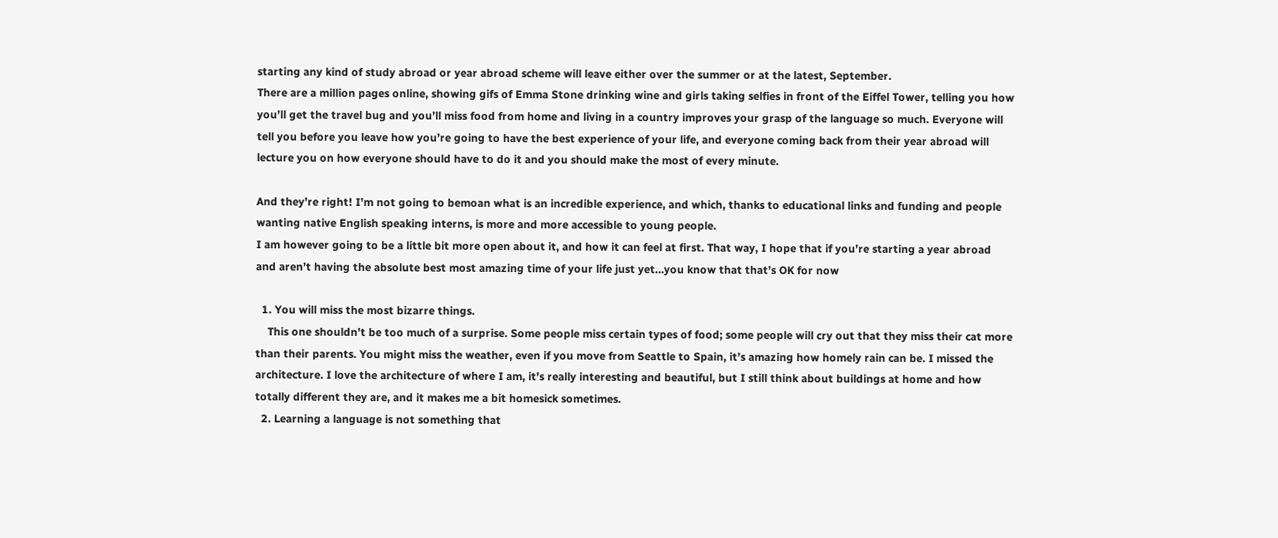starting any kind of study abroad or year abroad scheme will leave either over the summer or at the latest, September.
There are a million pages online, showing gifs of Emma Stone drinking wine and girls taking selfies in front of the Eiffel Tower, telling you how you’ll get the travel bug and you’ll miss food from home and living in a country improves your grasp of the language so much. Everyone will tell you before you leave how you’re going to have the best experience of your life, and everyone coming back from their year abroad will lecture you on how everyone should have to do it and you should make the most of every minute.

And they’re right! I’m not going to bemoan what is an incredible experience, and which, thanks to educational links and funding and people wanting native English speaking interns, is more and more accessible to young people.
I am however going to be a little bit more open about it, and how it can feel at first. That way, I hope that if you’re starting a year abroad and aren’t having the absolute best most amazing time of your life just yet…you know that that’s OK for now

  1. You will miss the most bizarre things.
    This one shouldn’t be too much of a surprise. Some people miss certain types of food; some people will cry out that they miss their cat more than their parents. You might miss the weather, even if you move from Seattle to Spain, it’s amazing how homely rain can be. I missed the architecture. I love the architecture of where I am, it’s really interesting and beautiful, but I still think about buildings at home and how totally different they are, and it makes me a bit homesick sometimes.
  2. Learning a language is not something that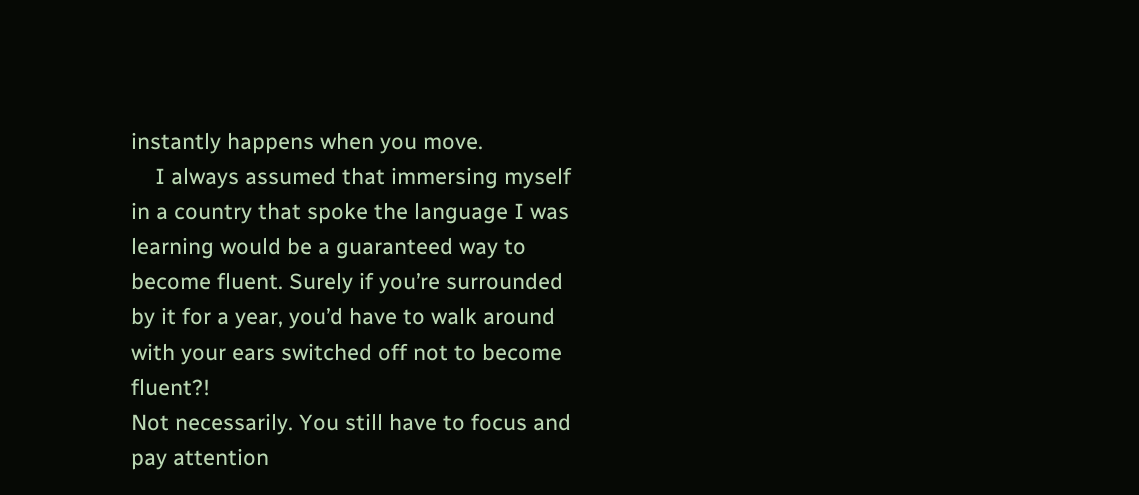instantly happens when you move.
    I always assumed that immersing myself in a country that spoke the language I was learning would be a guaranteed way to become fluent. Surely if you’re surrounded by it for a year, you’d have to walk around with your ears switched off not to become fluent?!
Not necessarily. You still have to focus and pay attention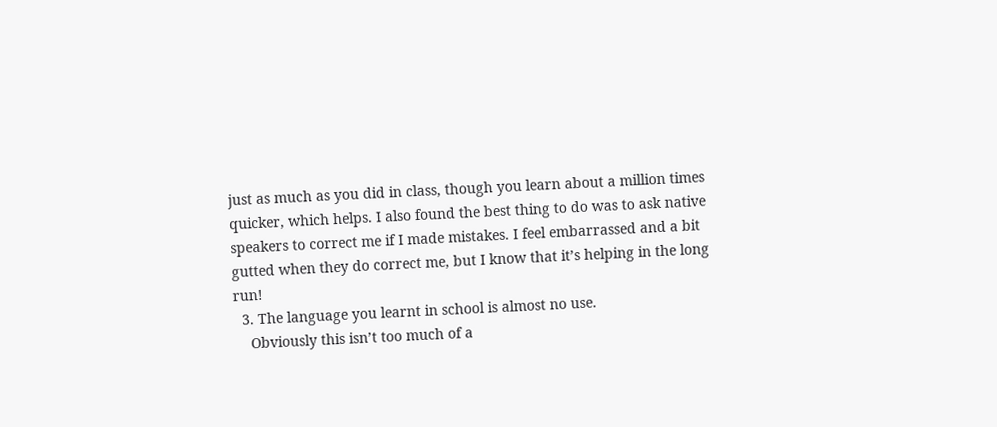just as much as you did in class, though you learn about a million times quicker, which helps. I also found the best thing to do was to ask native speakers to correct me if I made mistakes. I feel embarrassed and a bit gutted when they do correct me, but I know that it’s helping in the long run!
  3. The language you learnt in school is almost no use.
    Obviously this isn’t too much of a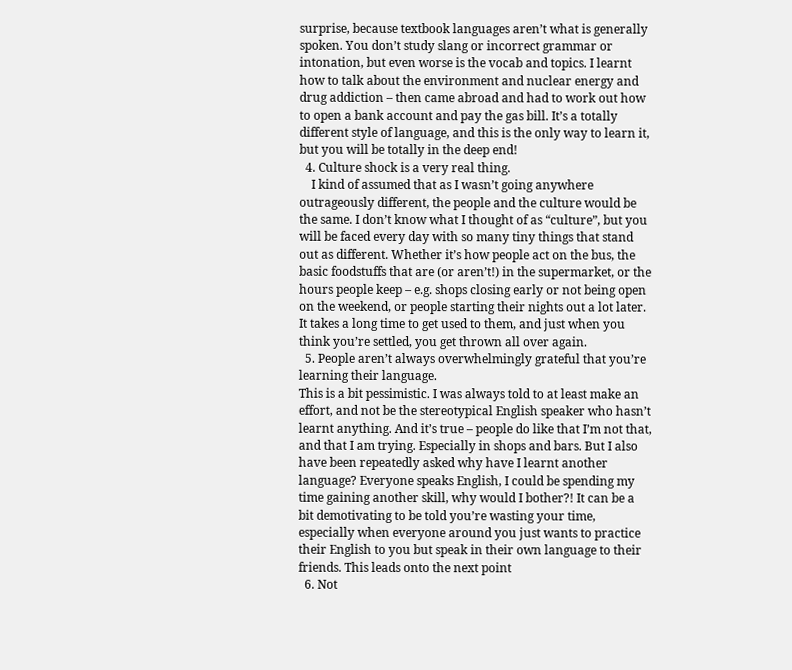surprise, because textbook languages aren’t what is generally spoken. You don’t study slang or incorrect grammar or intonation, but even worse is the vocab and topics. I learnt how to talk about the environment and nuclear energy and drug addiction – then came abroad and had to work out how to open a bank account and pay the gas bill. It’s a totally different style of language, and this is the only way to learn it, but you will be totally in the deep end!
  4. Culture shock is a very real thing.
    I kind of assumed that as I wasn’t going anywhere outrageously different, the people and the culture would be the same. I don’t know what I thought of as “culture”, but you will be faced every day with so many tiny things that stand out as different. Whether it’s how people act on the bus, the basic foodstuffs that are (or aren’t!) in the supermarket, or the hours people keep – e.g. shops closing early or not being open on the weekend, or people starting their nights out a lot later. It takes a long time to get used to them, and just when you think you’re settled, you get thrown all over again.
  5. People aren’t always overwhelmingly grateful that you’re learning their language.
This is a bit pessimistic. I was always told to at least make an effort, and not be the stereotypical English speaker who hasn’t learnt anything. And it’s true – people do like that I’m not that, and that I am trying. Especially in shops and bars. But I also have been repeatedly asked why have I learnt another language? Everyone speaks English, I could be spending my time gaining another skill, why would I bother?! It can be a bit demotivating to be told you’re wasting your time, especially when everyone around you just wants to practice their English to you but speak in their own language to their friends. This leads onto the next point
  6. Not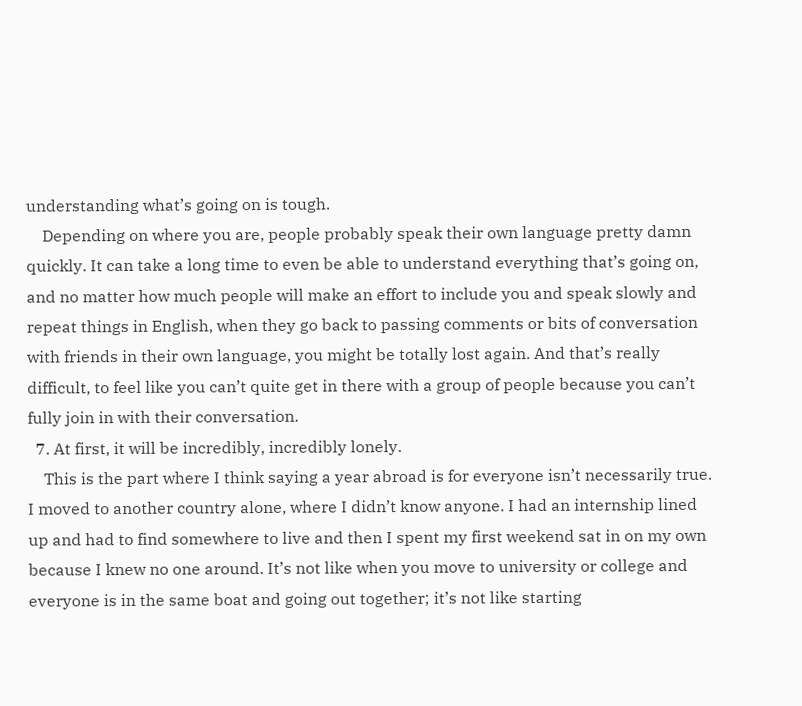understanding what’s going on is tough.
    Depending on where you are, people probably speak their own language pretty damn quickly. It can take a long time to even be able to understand everything that’s going on, and no matter how much people will make an effort to include you and speak slowly and repeat things in English, when they go back to passing comments or bits of conversation with friends in their own language, you might be totally lost again. And that’s really difficult, to feel like you can’t quite get in there with a group of people because you can’t fully join in with their conversation.
  7. At first, it will be incredibly, incredibly lonely.
    This is the part where I think saying a year abroad is for everyone isn’t necessarily true. I moved to another country alone, where I didn’t know anyone. I had an internship lined up and had to find somewhere to live and then I spent my first weekend sat in on my own because I knew no one around. It’s not like when you move to university or college and everyone is in the same boat and going out together; it’s not like starting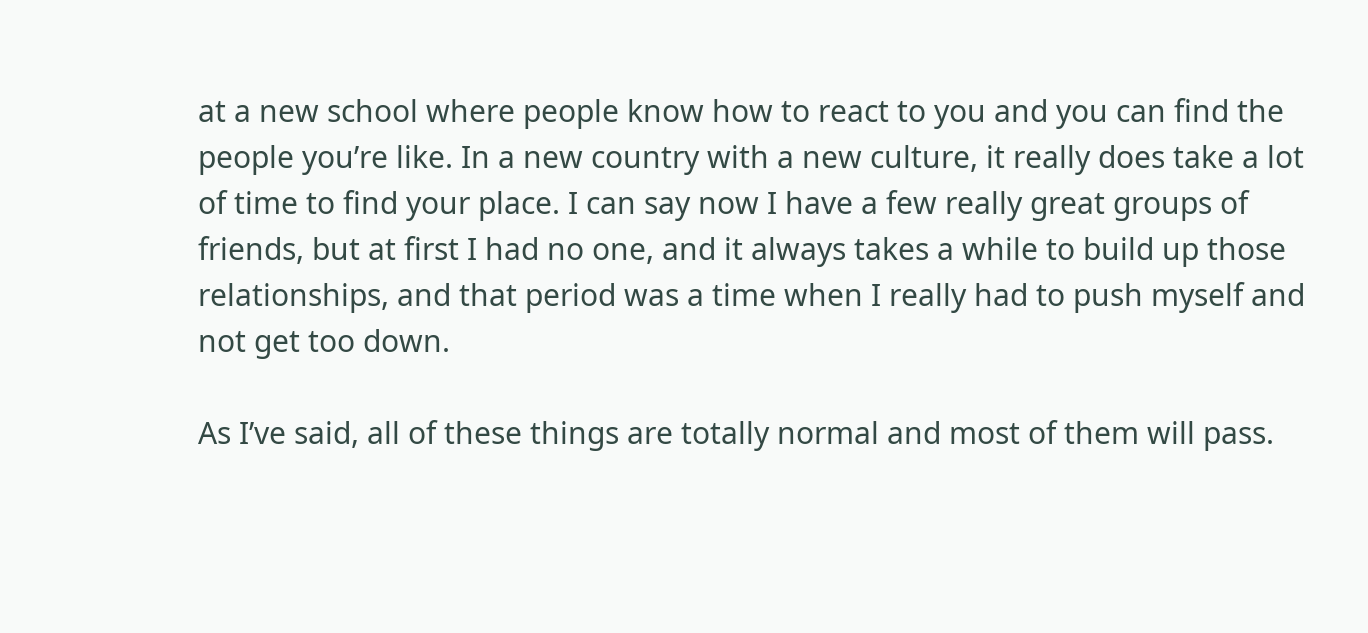at a new school where people know how to react to you and you can find the people you’re like. In a new country with a new culture, it really does take a lot of time to find your place. I can say now I have a few really great groups of friends, but at first I had no one, and it always takes a while to build up those relationships, and that period was a time when I really had to push myself and not get too down.

As I’ve said, all of these things are totally normal and most of them will pass.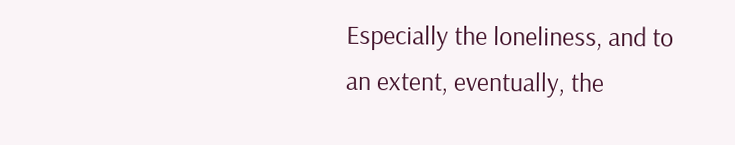Especially the loneliness, and to an extent, eventually, the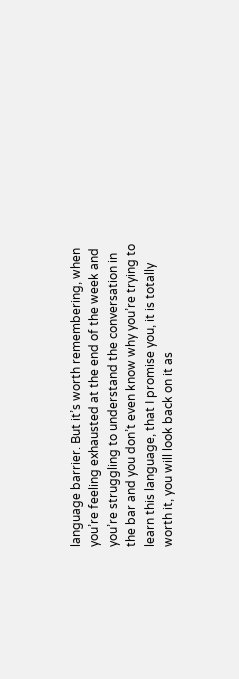language barrier. But it’s worth remembering, when you’re feeling exhausted at the end of the week and you’re struggling to understand the conversation in the bar and you don’t even know why you’re trying to learn this language, that I promise you, it is totally worth it, you will look back on it as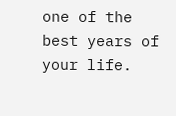one of the best years of your life.